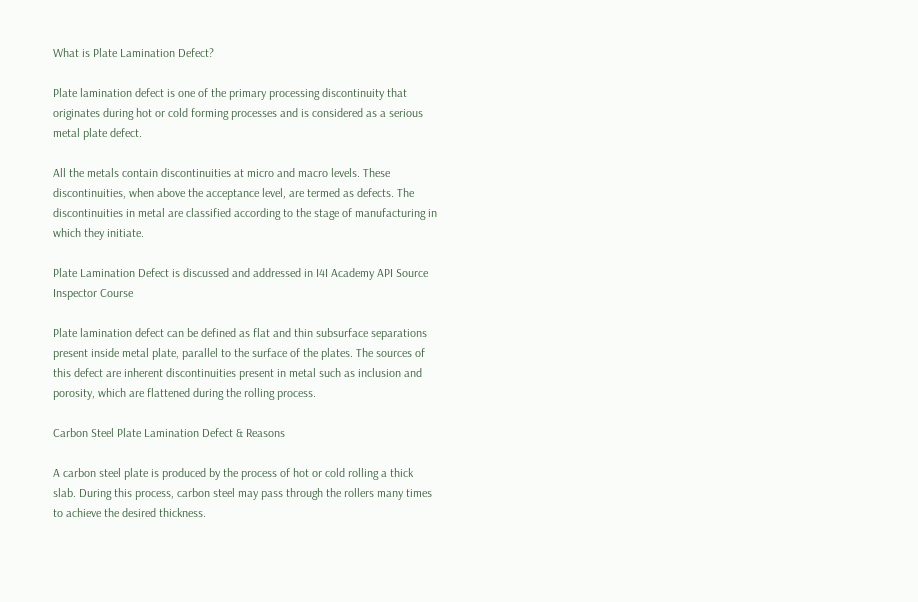What is Plate Lamination Defect?

Plate lamination defect is one of the primary processing discontinuity that originates during hot or cold forming processes and is considered as a serious metal plate defect.

All the metals contain discontinuities at micro and macro levels. These discontinuities, when above the acceptance level, are termed as defects. The discontinuities in metal are classified according to the stage of manufacturing in which they initiate.

Plate Lamination Defect is discussed and addressed in I4I Academy API Source Inspector Course

Plate lamination defect can be defined as flat and thin subsurface separations present inside metal plate, parallel to the surface of the plates. The sources of this defect are inherent discontinuities present in metal such as inclusion and porosity, which are flattened during the rolling process.

Carbon Steel Plate Lamination Defect & Reasons

A carbon steel plate is produced by the process of hot or cold rolling a thick slab. During this process, carbon steel may pass through the rollers many times to achieve the desired thickness.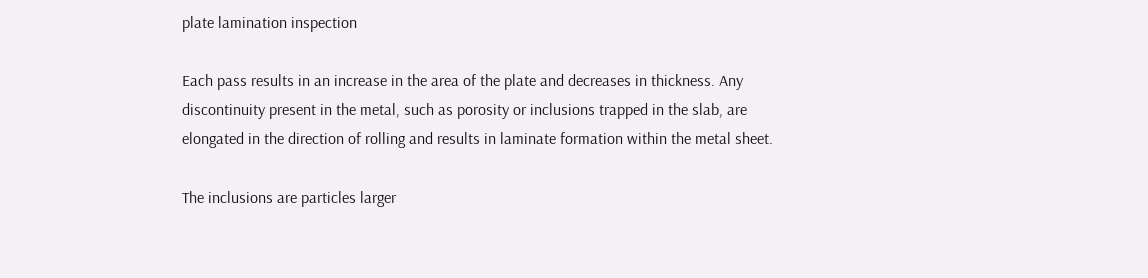plate lamination inspection

Each pass results in an increase in the area of the plate and decreases in thickness. Any discontinuity present in the metal, such as porosity or inclusions trapped in the slab, are elongated in the direction of rolling and results in laminate formation within the metal sheet.

The inclusions are particles larger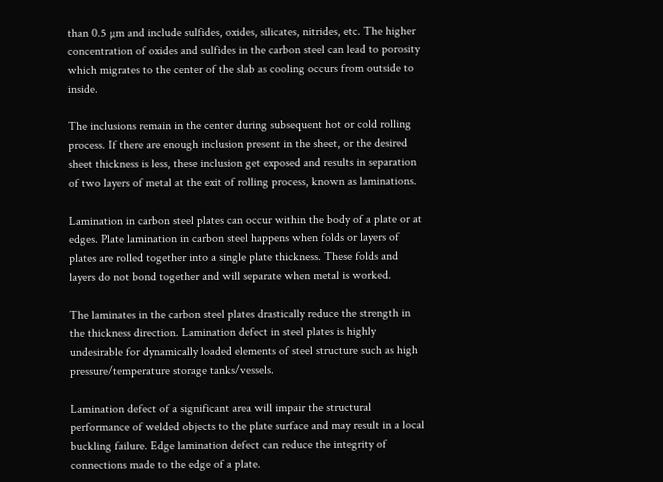than 0.5 µm and include sulfides, oxides, silicates, nitrides, etc. The higher concentration of oxides and sulfides in the carbon steel can lead to porosity which migrates to the center of the slab as cooling occurs from outside to inside.

The inclusions remain in the center during subsequent hot or cold rolling process. If there are enough inclusion present in the sheet, or the desired sheet thickness is less, these inclusion get exposed and results in separation of two layers of metal at the exit of rolling process, known as laminations.

Lamination in carbon steel plates can occur within the body of a plate or at edges. Plate lamination in carbon steel happens when folds or layers of plates are rolled together into a single plate thickness. These folds and layers do not bond together and will separate when metal is worked.

The laminates in the carbon steel plates drastically reduce the strength in the thickness direction. Lamination defect in steel plates is highly undesirable for dynamically loaded elements of steel structure such as high pressure/temperature storage tanks/vessels.

Lamination defect of a significant area will impair the structural performance of welded objects to the plate surface and may result in a local buckling failure. Edge lamination defect can reduce the integrity of connections made to the edge of a plate.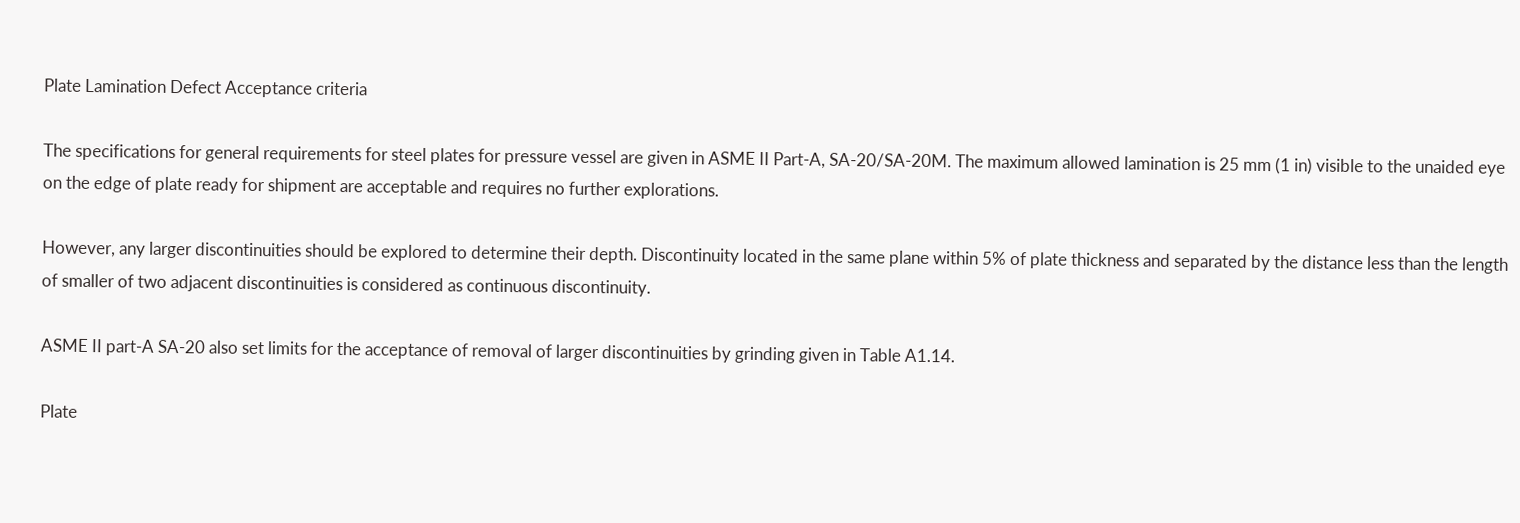Plate Lamination Defect Acceptance criteria

The specifications for general requirements for steel plates for pressure vessel are given in ASME II Part-A, SA-20/SA-20M. The maximum allowed lamination is 25 mm (1 in) visible to the unaided eye on the edge of plate ready for shipment are acceptable and requires no further explorations.

However, any larger discontinuities should be explored to determine their depth. Discontinuity located in the same plane within 5% of plate thickness and separated by the distance less than the length of smaller of two adjacent discontinuities is considered as continuous discontinuity.

ASME II part-A SA-20 also set limits for the acceptance of removal of larger discontinuities by grinding given in Table A1.14.

Plate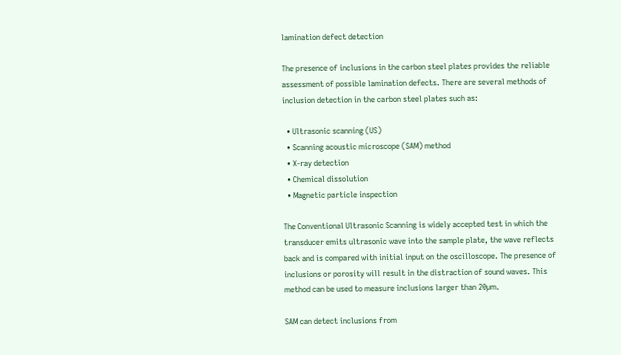lamination defect detection

The presence of inclusions in the carbon steel plates provides the reliable assessment of possible lamination defects. There are several methods of inclusion detection in the carbon steel plates such as:

  • Ultrasonic scanning (US)
  • Scanning acoustic microscope (SAM) method
  • X-ray detection
  • Chemical dissolution
  • Magnetic particle inspection

The Conventional Ultrasonic Scanning is widely accepted test in which the transducer emits ultrasonic wave into the sample plate, the wave reflects back and is compared with initial input on the oscilloscope. The presence of inclusions or porosity will result in the distraction of sound waves. This method can be used to measure inclusions larger than 20µm.

SAM can detect inclusions from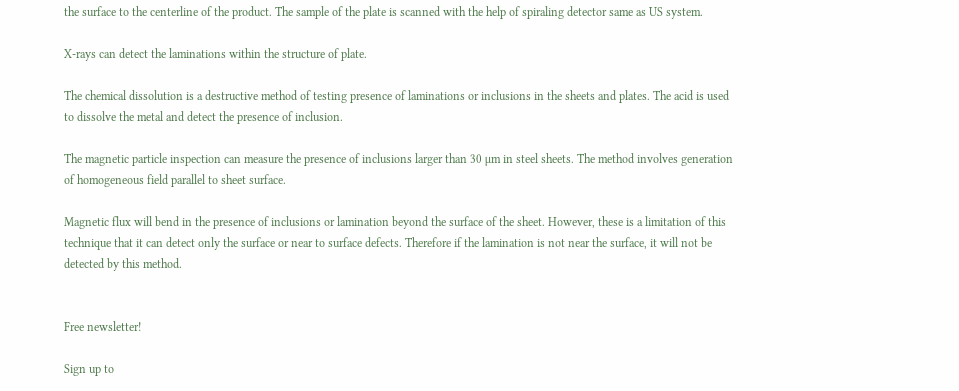the surface to the centerline of the product. The sample of the plate is scanned with the help of spiraling detector same as US system.

X-rays can detect the laminations within the structure of plate.

The chemical dissolution is a destructive method of testing presence of laminations or inclusions in the sheets and plates. The acid is used to dissolve the metal and detect the presence of inclusion.

The magnetic particle inspection can measure the presence of inclusions larger than 30 µm in steel sheets. The method involves generation of homogeneous field parallel to sheet surface.

Magnetic flux will bend in the presence of inclusions or lamination beyond the surface of the sheet. However, these is a limitation of this technique that it can detect only the surface or near to surface defects. Therefore if the lamination is not near the surface, it will not be detected by this method.


Free newsletter!

Sign up to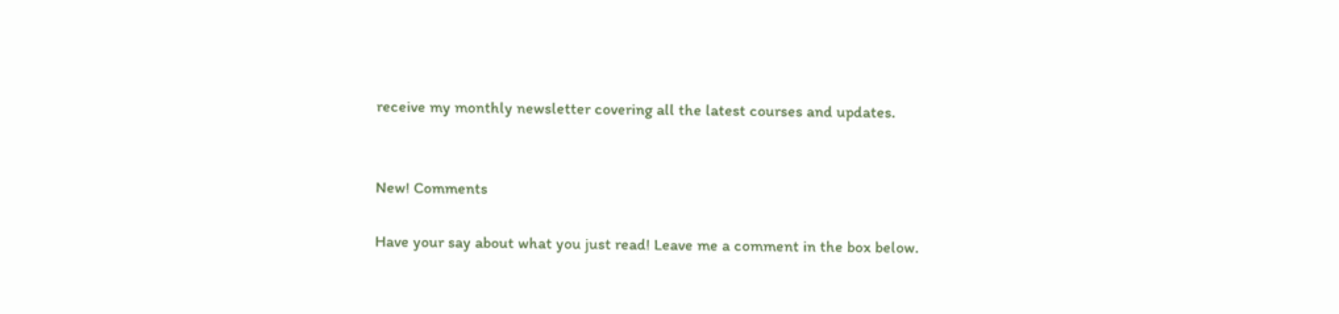receive my monthly newsletter covering all the latest courses and updates.


New! Comments

Have your say about what you just read! Leave me a comment in the box below.